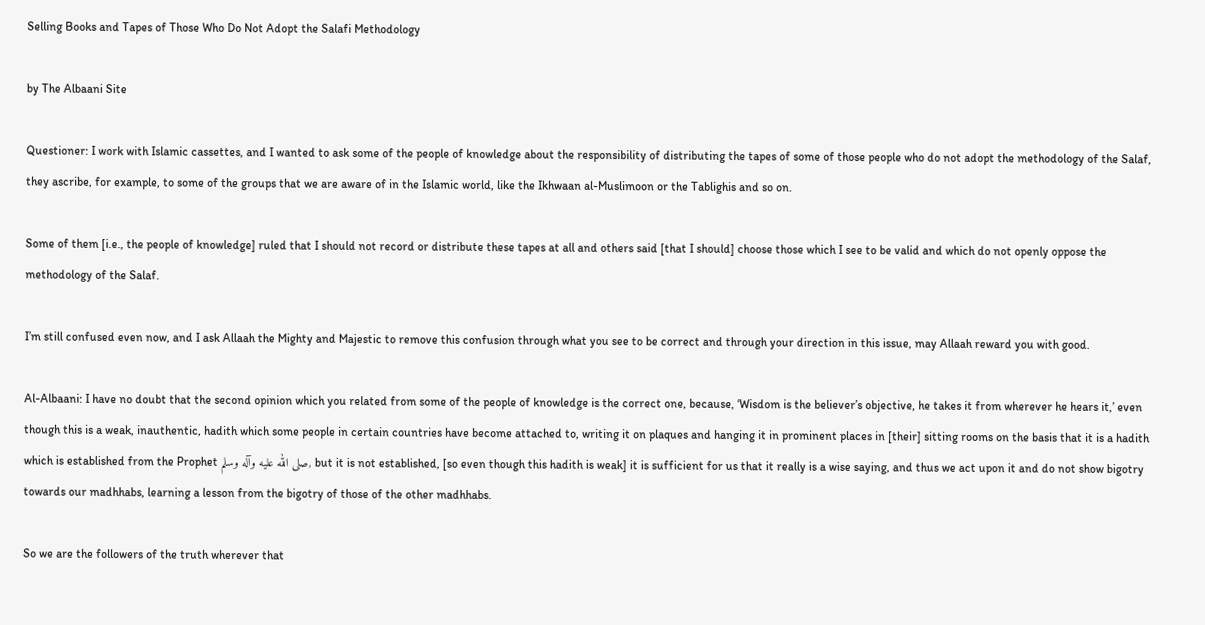Selling Books and Tapes of Those Who Do Not Adopt the Salafi Methodology

by The Albaani Site

Questioner: I work with Islamic cassettes, and I wanted to ask some of the people of knowledge about the responsibility of distributing the tapes of some of those people who do not adopt the methodology of the Salaf, they ascribe, for example, to some of the groups that we are aware of in the Islamic world, like the Ikhwaan al-Muslimoon or the Tablighis and so on.

Some of them [i.e., the people of knowledge] ruled that I should not record or distribute these tapes at all and others said [that I should] choose those which I see to be valid and which do not openly oppose the methodology of the Salaf.

I’m still confused even now, and I ask Allaah the Mighty and Majestic to remove this confusion through what you see to be correct and through your direction in this issue, may Allaah reward you with good.

Al-Albaani: I have no doubt that the second opinion which you related from some of the people of knowledge is the correct one, because, ‘Wisdom is the believer’s objective, he takes it from wherever he hears it,’ even though this is a weak, inauthentic, hadith which some people in certain countries have become attached to, writing it on plaques and hanging it in prominent places in [their] sitting rooms on the basis that it is a hadith which is established from the Prophet صلى الله عليه وآله وسلم, but it is not established, [so even though this hadith is weak] it is sufficient for us that it really is a wise saying, and thus we act upon it and do not show bigotry towards our madhhabs, learning a lesson from the bigotry of those of the other madhhabs.

So we are the followers of the truth wherever that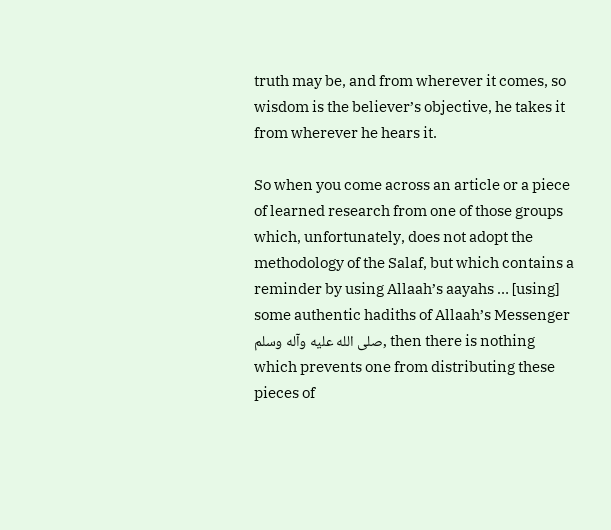truth may be, and from wherever it comes, so wisdom is the believer’s objective, he takes it from wherever he hears it.

So when you come across an article or a piece of learned research from one of those groups which, unfortunately, does not adopt the methodology of the Salaf, but which contains a reminder by using Allaah’s aayahs … [using] some authentic hadiths of Allaah’s Messenger صلى الله عليه وآله وسلم, then there is nothing which prevents one from distributing these pieces of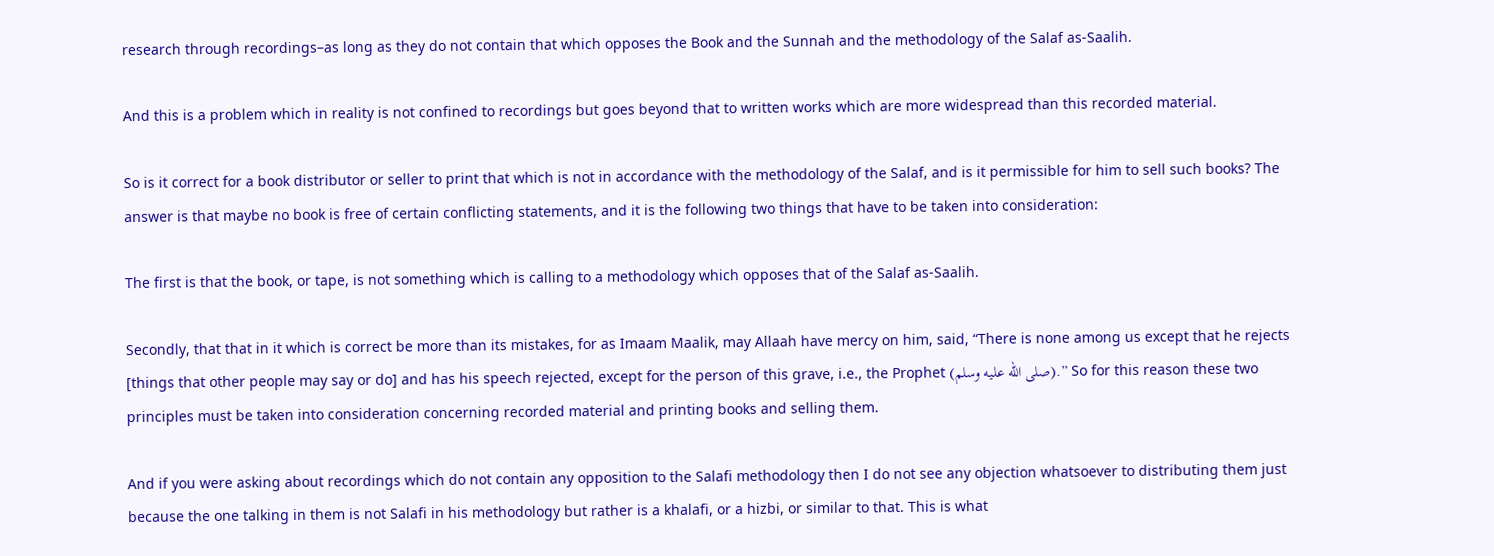research through recordings–as long as they do not contain that which opposes the Book and the Sunnah and the methodology of the Salaf as-Saalih.

And this is a problem which in reality is not confined to recordings but goes beyond that to written works which are more widespread than this recorded material.

So is it correct for a book distributor or seller to print that which is not in accordance with the methodology of the Salaf, and is it permissible for him to sell such books? The answer is that maybe no book is free of certain conflicting statements, and it is the following two things that have to be taken into consideration:

The first is that the book, or tape, is not something which is calling to a methodology which opposes that of the Salaf as-Saalih.

Secondly, that that in it which is correct be more than its mistakes, for as Imaam Maalik, may Allaah have mercy on him, said, “There is none among us except that he rejects [things that other people may say or do] and has his speech rejected, except for the person of this grave, i.e., the Prophet (صلى الله عليه وسلم).” So for this reason these two principles must be taken into consideration concerning recorded material and printing books and selling them.

And if you were asking about recordings which do not contain any opposition to the Salafi methodology then I do not see any objection whatsoever to distributing them just because the one talking in them is not Salafi in his methodology but rather is a khalafi, or a hizbi, or similar to that. This is what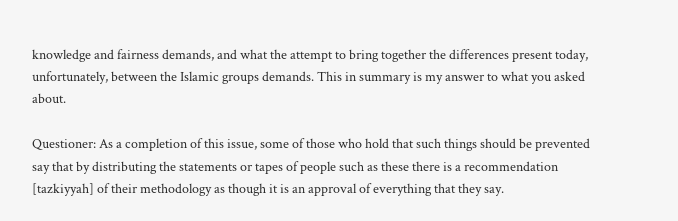knowledge and fairness demands, and what the attempt to bring together the differences present today, unfortunately, between the Islamic groups demands. This in summary is my answer to what you asked about.

Questioner: As a completion of this issue, some of those who hold that such things should be prevented say that by distributing the statements or tapes of people such as these there is a recommendation [tazkiyyah] of their methodology as though it is an approval of everything that they say.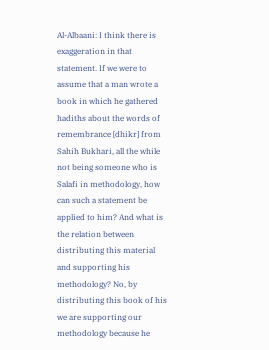Al-Albaani: I think there is exaggeration in that statement. If we were to assume that a man wrote a book in which he gathered hadiths about the words of remembrance [dhikr] from Sahih Bukhari, all the while not being someone who is Salafi in methodology, how can such a statement be applied to him? And what is the relation between distributing this material and supporting his methodology? No, by distributing this book of his we are supporting our methodology because he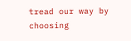tread our way by choosing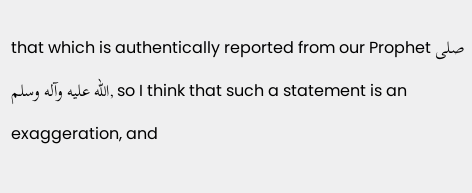that which is authentically reported from our Prophet صلى الله عليه وآله وسلم, so I think that such a statement is an exaggeration, and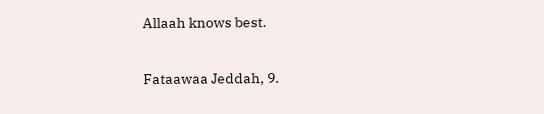Allaah knows best.

Fataawaa Jeddah, 9.